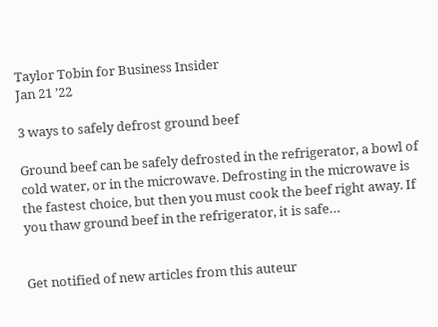Taylor Tobin for Business Insider
Jan 21 ’22

3 ways to safely defrost ground beef

Ground beef can be safely defrosted in the refrigerator, a bowl of cold water, or in the microwave. Defrosting in the microwave is the fastest choice, but then you must cook the beef right away. If you thaw ground beef in the refrigerator, it is safe…


Get notified of new articles from this auteur